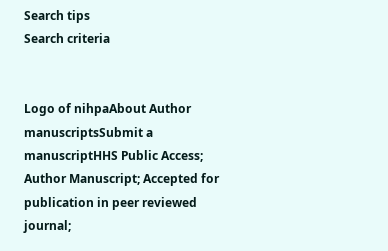Search tips
Search criteria


Logo of nihpaAbout Author manuscriptsSubmit a manuscriptHHS Public Access; Author Manuscript; Accepted for publication in peer reviewed journal;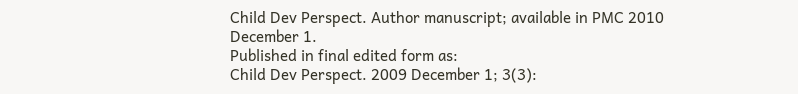Child Dev Perspect. Author manuscript; available in PMC 2010 December 1.
Published in final edited form as:
Child Dev Perspect. 2009 December 1; 3(3):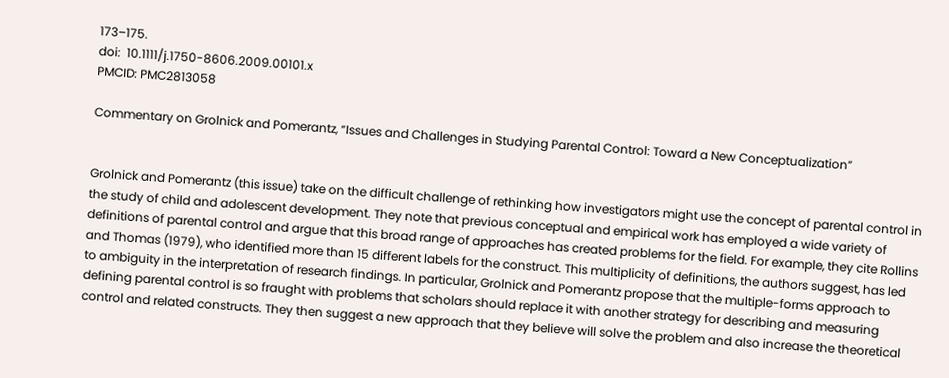173–175.
doi:  10.1111/j.1750-8606.2009.00101.x
PMCID: PMC2813058

Commentary on Grolnick and Pomerantz, “Issues and Challenges in Studying Parental Control: Toward a New Conceptualization”


Grolnick and Pomerantz (this issue) take on the difficult challenge of rethinking how investigators might use the concept of parental control in the study of child and adolescent development. They note that previous conceptual and empirical work has employed a wide variety of definitions of parental control and argue that this broad range of approaches has created problems for the field. For example, they cite Rollins and Thomas (1979), who identified more than 15 different labels for the construct. This multiplicity of definitions, the authors suggest, has led to ambiguity in the interpretation of research findings. In particular, Grolnick and Pomerantz propose that the multiple-forms approach to defining parental control is so fraught with problems that scholars should replace it with another strategy for describing and measuring control and related constructs. They then suggest a new approach that they believe will solve the problem and also increase the theoretical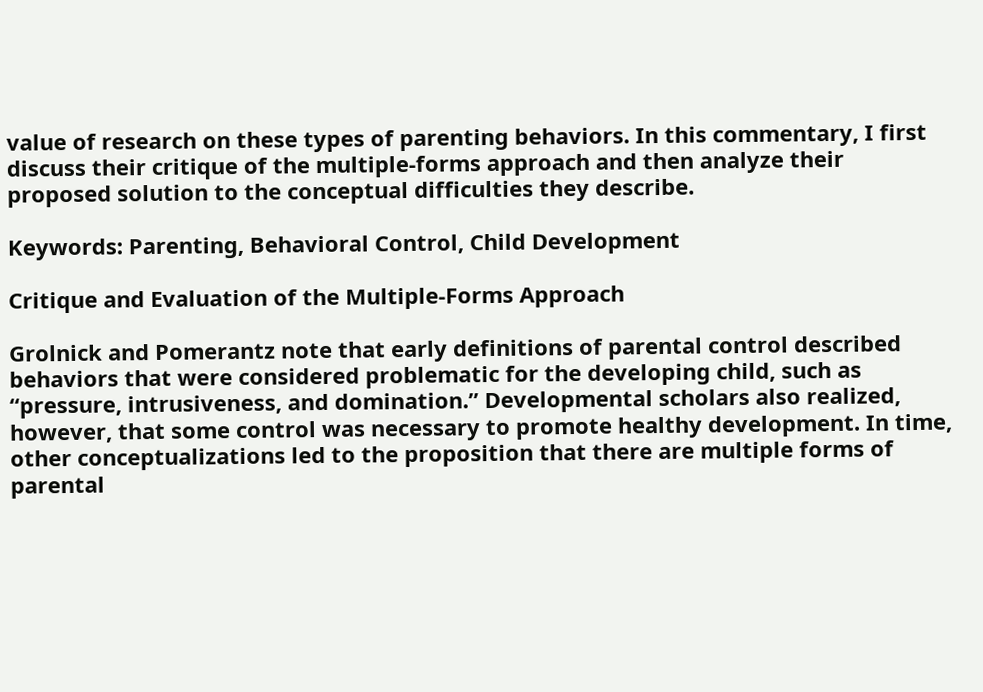value of research on these types of parenting behaviors. In this commentary, I first discuss their critique of the multiple-forms approach and then analyze their proposed solution to the conceptual difficulties they describe.

Keywords: Parenting, Behavioral Control, Child Development

Critique and Evaluation of the Multiple-Forms Approach

Grolnick and Pomerantz note that early definitions of parental control described behaviors that were considered problematic for the developing child, such as “pressure, intrusiveness, and domination.” Developmental scholars also realized, however, that some control was necessary to promote healthy development. In time, other conceptualizations led to the proposition that there are multiple forms of parental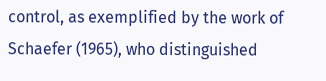control, as exemplified by the work of Schaefer (1965), who distinguished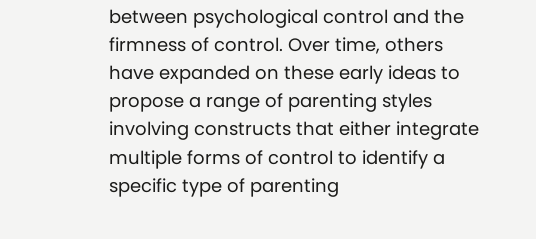between psychological control and the firmness of control. Over time, others have expanded on these early ideas to propose a range of parenting styles involving constructs that either integrate multiple forms of control to identify a specific type of parenting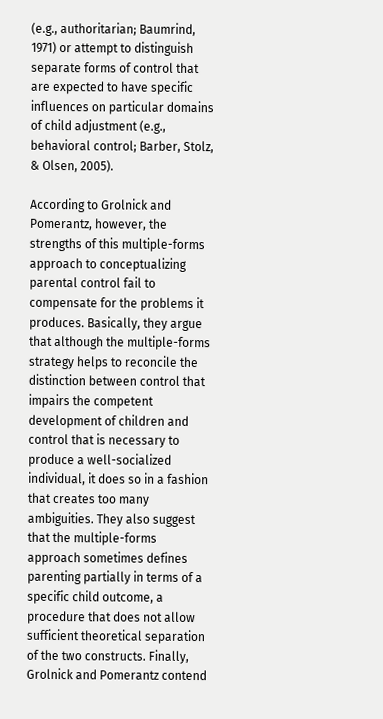(e.g., authoritarian; Baumrind, 1971) or attempt to distinguish separate forms of control that are expected to have specific influences on particular domains of child adjustment (e.g., behavioral control; Barber, Stolz, & Olsen, 2005).

According to Grolnick and Pomerantz, however, the strengths of this multiple-forms approach to conceptualizing parental control fail to compensate for the problems it produces. Basically, they argue that although the multiple-forms strategy helps to reconcile the distinction between control that impairs the competent development of children and control that is necessary to produce a well-socialized individual, it does so in a fashion that creates too many ambiguities. They also suggest that the multiple-forms approach sometimes defines parenting partially in terms of a specific child outcome, a procedure that does not allow sufficient theoretical separation of the two constructs. Finally, Grolnick and Pomerantz contend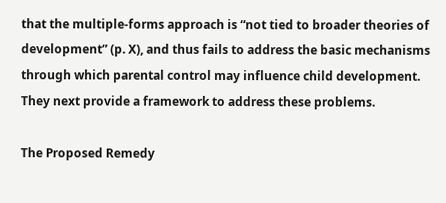that the multiple-forms approach is “not tied to broader theories of development” (p. X), and thus fails to address the basic mechanisms through which parental control may influence child development. They next provide a framework to address these problems.

The Proposed Remedy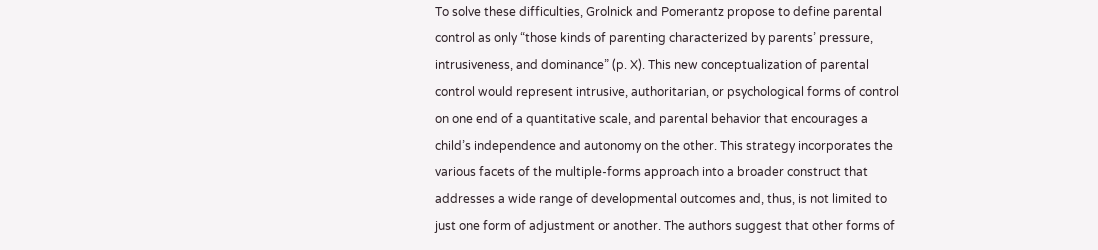To solve these difficulties, Grolnick and Pomerantz propose to define parental control as only “those kinds of parenting characterized by parents’ pressure, intrusiveness, and dominance” (p. X). This new conceptualization of parental control would represent intrusive, authoritarian, or psychological forms of control on one end of a quantitative scale, and parental behavior that encourages a child’s independence and autonomy on the other. This strategy incorporates the various facets of the multiple-forms approach into a broader construct that addresses a wide range of developmental outcomes and, thus, is not limited to just one form of adjustment or another. The authors suggest that other forms of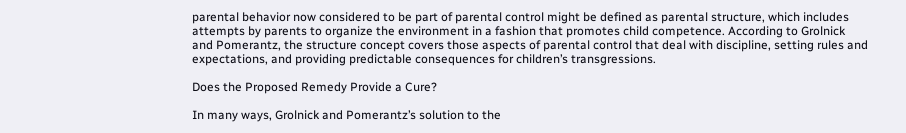parental behavior now considered to be part of parental control might be defined as parental structure, which includes attempts by parents to organize the environment in a fashion that promotes child competence. According to Grolnick and Pomerantz, the structure concept covers those aspects of parental control that deal with discipline, setting rules and expectations, and providing predictable consequences for children’s transgressions.

Does the Proposed Remedy Provide a Cure?

In many ways, Grolnick and Pomerantz’s solution to the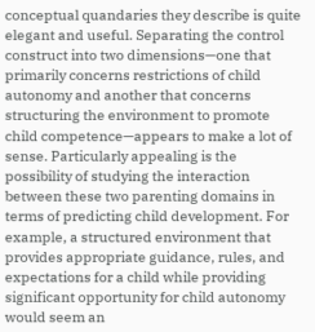conceptual quandaries they describe is quite elegant and useful. Separating the control construct into two dimensions—one that primarily concerns restrictions of child autonomy and another that concerns structuring the environment to promote child competence—appears to make a lot of sense. Particularly appealing is the possibility of studying the interaction between these two parenting domains in terms of predicting child development. For example, a structured environment that provides appropriate guidance, rules, and expectations for a child while providing significant opportunity for child autonomy would seem an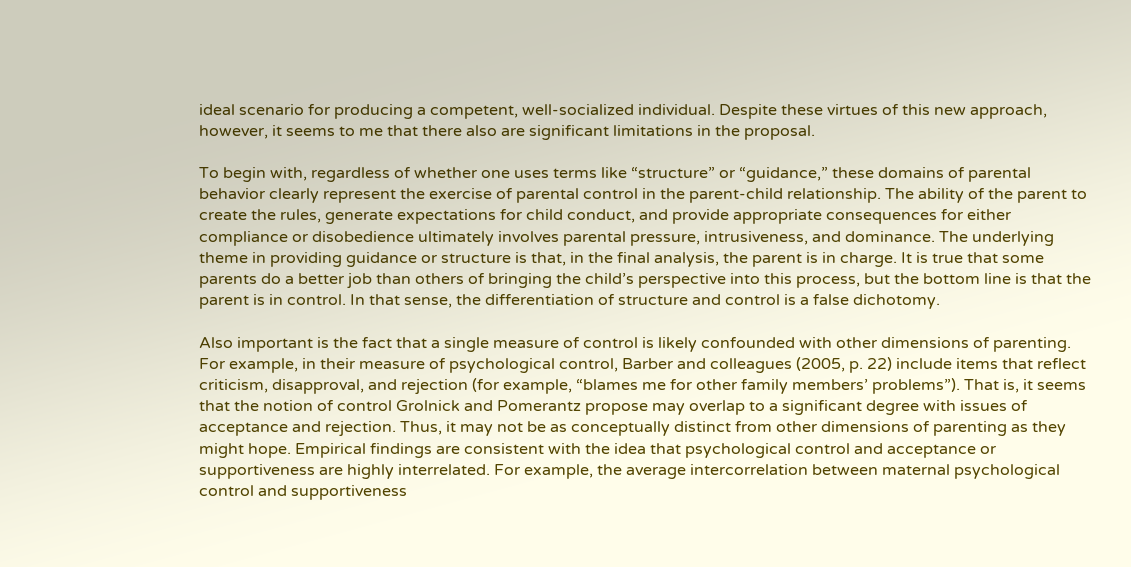ideal scenario for producing a competent, well-socialized individual. Despite these virtues of this new approach, however, it seems to me that there also are significant limitations in the proposal.

To begin with, regardless of whether one uses terms like “structure” or “guidance,” these domains of parental behavior clearly represent the exercise of parental control in the parent-child relationship. The ability of the parent to create the rules, generate expectations for child conduct, and provide appropriate consequences for either compliance or disobedience ultimately involves parental pressure, intrusiveness, and dominance. The underlying theme in providing guidance or structure is that, in the final analysis, the parent is in charge. It is true that some parents do a better job than others of bringing the child’s perspective into this process, but the bottom line is that the parent is in control. In that sense, the differentiation of structure and control is a false dichotomy.

Also important is the fact that a single measure of control is likely confounded with other dimensions of parenting. For example, in their measure of psychological control, Barber and colleagues (2005, p. 22) include items that reflect criticism, disapproval, and rejection (for example, “blames me for other family members’ problems”). That is, it seems that the notion of control Grolnick and Pomerantz propose may overlap to a significant degree with issues of acceptance and rejection. Thus, it may not be as conceptually distinct from other dimensions of parenting as they might hope. Empirical findings are consistent with the idea that psychological control and acceptance or supportiveness are highly interrelated. For example, the average intercorrelation between maternal psychological control and supportiveness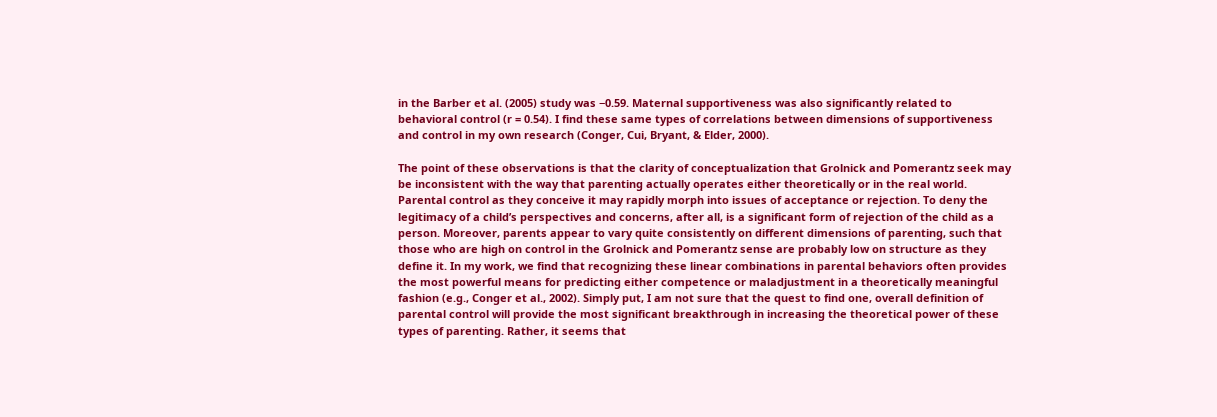in the Barber et al. (2005) study was −0.59. Maternal supportiveness was also significantly related to behavioral control (r = 0.54). I find these same types of correlations between dimensions of supportiveness and control in my own research (Conger, Cui, Bryant, & Elder, 2000).

The point of these observations is that the clarity of conceptualization that Grolnick and Pomerantz seek may be inconsistent with the way that parenting actually operates either theoretically or in the real world. Parental control as they conceive it may rapidly morph into issues of acceptance or rejection. To deny the legitimacy of a child’s perspectives and concerns, after all, is a significant form of rejection of the child as a person. Moreover, parents appear to vary quite consistently on different dimensions of parenting, such that those who are high on control in the Grolnick and Pomerantz sense are probably low on structure as they define it. In my work, we find that recognizing these linear combinations in parental behaviors often provides the most powerful means for predicting either competence or maladjustment in a theoretically meaningful fashion (e.g., Conger et al., 2002). Simply put, I am not sure that the quest to find one, overall definition of parental control will provide the most significant breakthrough in increasing the theoretical power of these types of parenting. Rather, it seems that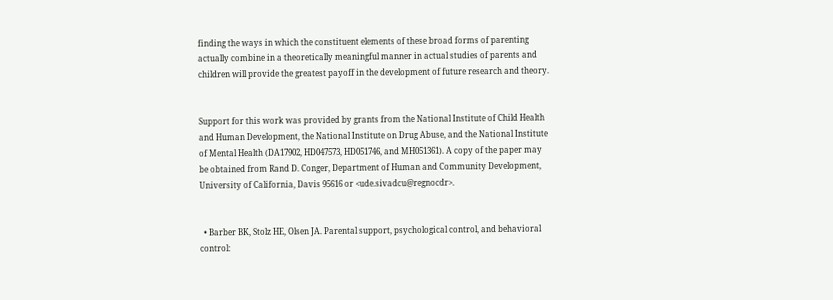finding the ways in which the constituent elements of these broad forms of parenting actually combine in a theoretically meaningful manner in actual studies of parents and children will provide the greatest payoff in the development of future research and theory.


Support for this work was provided by grants from the National Institute of Child Health and Human Development, the National Institute on Drug Abuse, and the National Institute of Mental Health (DA17902, HD047573, HD051746, and MH051361). A copy of the paper may be obtained from Rand D. Conger, Department of Human and Community Development, University of California, Davis 95616 or <ude.sivadcu@regnocdr>.


  • Barber BK, Stolz HE, Olsen JA. Parental support, psychological control, and behavioral control: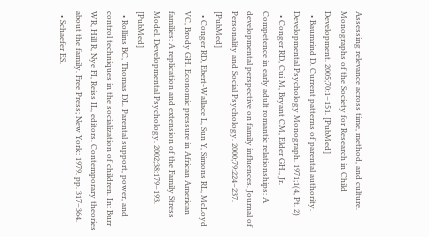Assessing relevance across time, method, and culture. Monographs of the Society for Research in Child Development. 2005;70:1–151. [PubMed]
  • Baumrind D. Current patterns of parental authority. Developmental Psychology Monograph. 1971;1(4, Pt. 2)
  • Conger RD, Cui M, Bryant CM, Elder GH., Jr. Competence in early adult romantic relationships: A developmental perspective on family influences. Journal of Personality and Social Psychology. 2000;79:224–237. [PubMed]
  • Conger RD, Ebert-Wallace L, Sun Y, Simons RL, McLoyd VC, Brody GH. Economic pressure in African American families: A replication and extension of the Family Stress Model. Developmental Psychology. 2002;38:179–193. [PubMed]
  • Rollins BC, Thomas DL. Parental support, power, and control techniques in the socialization of children. In: Burr WR, Hill R, Nye FI, Reiss IL, editors. Contemporary theories about the family. Free Press; New York: 1979. pp. 317–364.
  • Schaefer ES.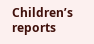Children’s reports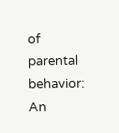of parental behavior: An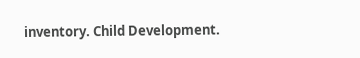inventory. Child Development.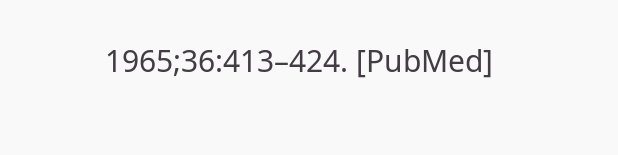1965;36:413–424. [PubMed]